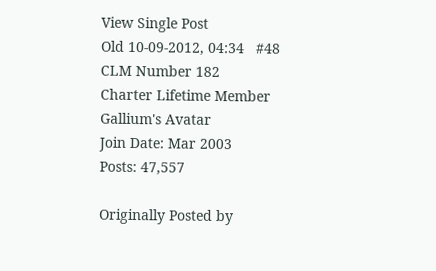View Single Post
Old 10-09-2012, 04:34   #48
CLM Number 182
Charter Lifetime Member
Gallium's Avatar
Join Date: Mar 2003
Posts: 47,557

Originally Posted by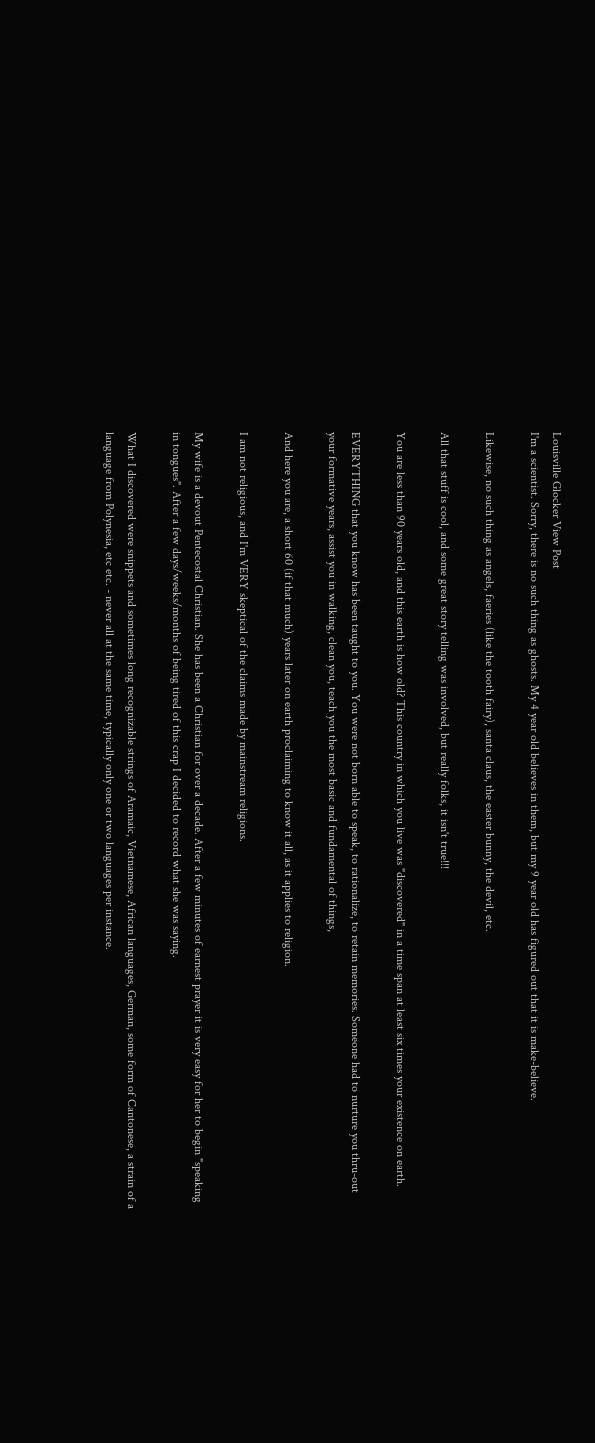Louisville Glocker View Post
I'm a scientist. Sorry, there is no such thing as ghosts. My 4 year old believes in them, but my 9 year old has figured out that it is make-believe.

Likewise, no such thing as angels, faeries (like the tooth fairy), santa claus, the easter bunny, the devil, etc.

All that stuff is cool, and some great story telling was involved, but really folks, it isn't true!!!

You are less than 90 years old, and this earth is how old? This country in which you live was "discovered" in a time span at least six times your existence on earth.

EVERYTHING that you know has been taught to you. You were not born able to speak, to rationalize, to retain memories. Someone had to nurture you thru-out your formative years, assist you in walking, clean you, teach you the most basic and fundamental of things,

And here you are, a short 60 (if that much) years later on earth proclaiming to know it all, as it applies to religion.

I am not religious, and I'm VERY skeptical of the claims made by mainstream religions.

My wife is a devout Pentecostal Christian. She has been a Christian for over a decade. After a few minutes of earnest prayer it is very easy for her to begin "speaking in tongues". After a few days/weeks/months of being tired of this crap I decided to record what she was saying.

What I discovered were snippets and sometimes long recognizable strings of Aramaic, Vietnamese, African languages, German, some form of Cantonese, a strain of a language from Polynesia, etc etc. - never all at the same time, typically only one or two languages per instance.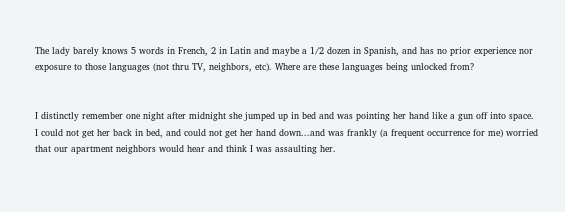The lady barely knows 5 words in French, 2 in Latin and maybe a 1/2 dozen in Spanish, and has no prior experience nor exposure to those languages (not thru TV, neighbors, etc). Where are these languages being unlocked from?


I distinctly remember one night after midnight she jumped up in bed and was pointing her hand like a gun off into space. I could not get her back in bed, and could not get her hand down...and was frankly (a frequent occurrence for me) worried that our apartment neighbors would hear and think I was assaulting her.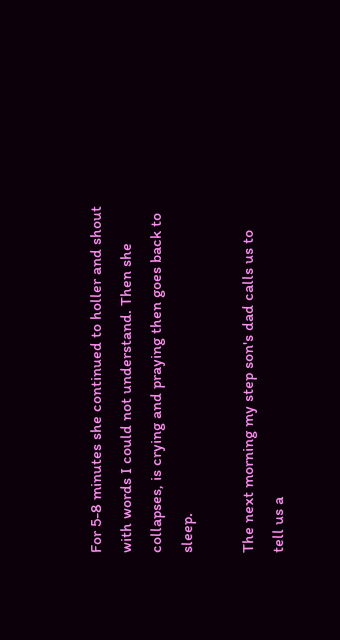For 5-8 minutes she continued to holler and shout with words I could not understand. Then she collapses, is crying and praying then goes back to sleep.

The next morning my step son's dad calls us to tell us a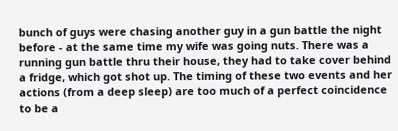bunch of guys were chasing another guy in a gun battle the night before - at the same time my wife was going nuts. There was a running gun battle thru their house, they had to take cover behind a fridge, which got shot up. The timing of these two events and her actions (from a deep sleep) are too much of a perfect coincidence to be a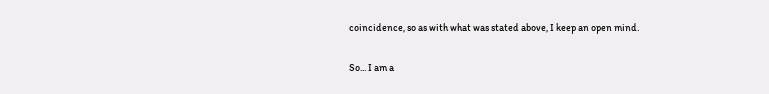coincidence, so as with what was stated above, I keep an open mind.

So... I am a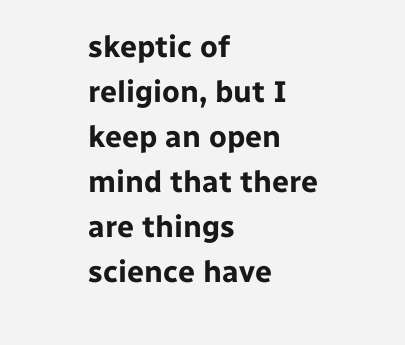skeptic of religion, but I keep an open mind that there are things science have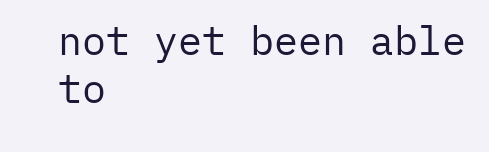not yet been able to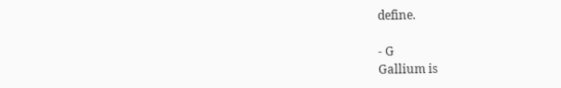define.

- G
Gallium is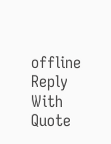offline   Reply With Quote